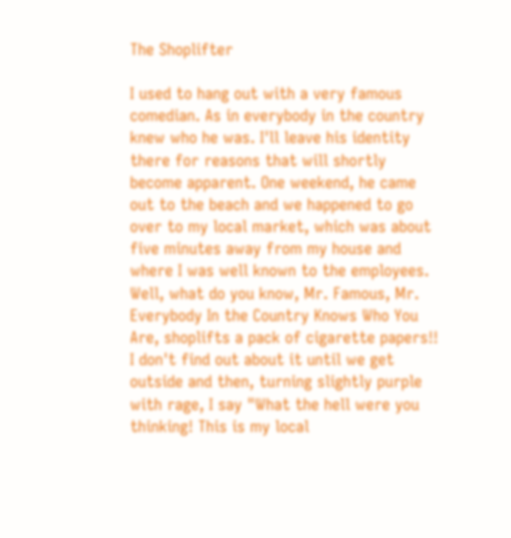The Shoplifter

I used to hang out with a very famous comedian. As in everybody in the country knew who he was. I'll leave his identity there for reasons that will shortly become apparent. One weekend, he came out to the beach and we happened to go over to my local market, which was about five minutes away from my house and where I was well known to the employees. Well, what do you know, Mr. Famous, Mr. Everybody In the Country Knows Who You Are, shoplifts a pack of cigarette papers!! I don't find out about it until we get outside and then, turning slightly purple with rage, I say "What the hell were you thinking! This is my local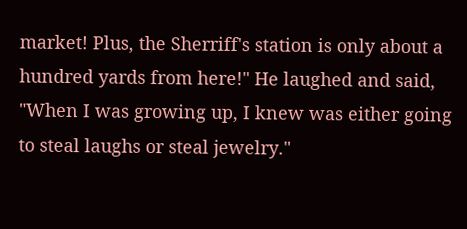market! Plus, the Sherriff's station is only about a hundred yards from here!" He laughed and said, "When I was growing up, I knew was either going to steal laughs or steal jewelry."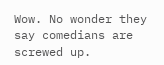Wow. No wonder they say comedians are screwed up.